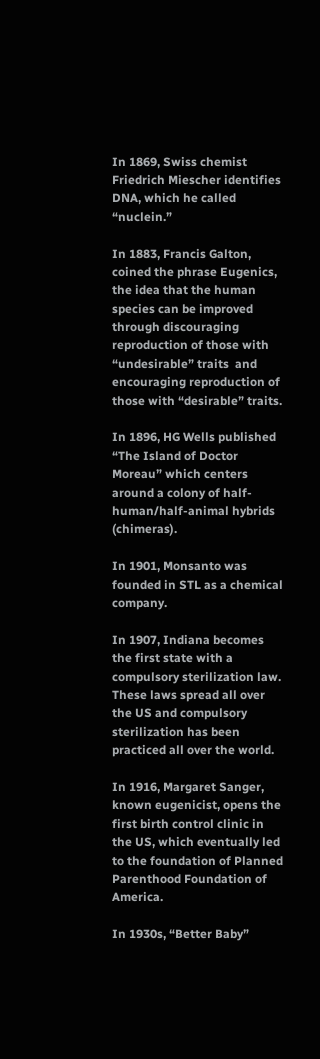In 1869, Swiss chemist Friedrich Miescher identifies DNA, which he called “nuclein.”

In 1883, Francis Galton, coined the phrase Eugenics, the idea that the human species can be improved through discouraging reproduction of those with “undesirable” traits  and encouraging reproduction of those with “desirable” traits.

In 1896, HG Wells published “The Island of Doctor Moreau” which centers around a colony of half-human/half-animal hybrids (chimeras).

In 1901, Monsanto was founded in STL as a chemical company.

In 1907, Indiana becomes the first state with a compulsory sterilization law.  These laws spread all over the US and compulsory sterilization has been practiced all over the world.

In 1916, Margaret Sanger, known eugenicist, opens the first birth control clinic in the US, which eventually led to the foundation of Planned Parenthood Foundation of America.

In 1930s, “Better Baby”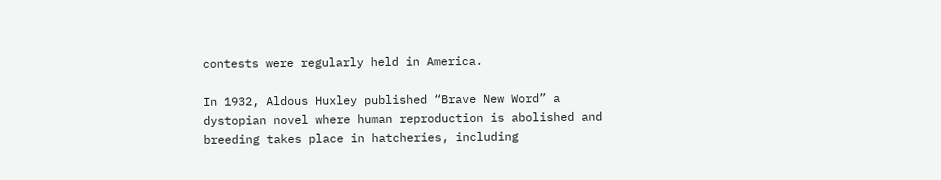contests were regularly held in America.

In 1932, Aldous Huxley published “Brave New Word” a dystopian novel where human reproduction is abolished and breeding takes place in hatcheries, including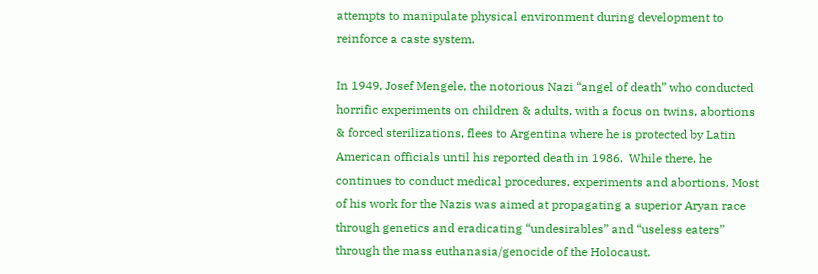attempts to manipulate physical environment during development to reinforce a caste system.

In 1949, Josef Mengele, the notorious Nazi “angel of death” who conducted horrific experiments on children & adults, with a focus on twins, abortions & forced sterilizations, flees to Argentina where he is protected by Latin American officials until his reported death in 1986.  While there, he continues to conduct medical procedures, experiments and abortions. Most of his work for the Nazis was aimed at propagating a superior Aryan race through genetics and eradicating “undesirables” and “useless eaters” through the mass euthanasia/genocide of the Holocaust.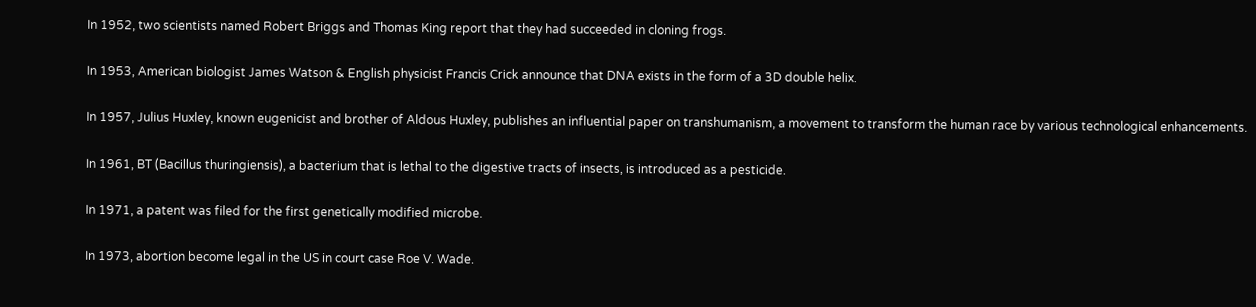In 1952, two scientists named Robert Briggs and Thomas King report that they had succeeded in cloning frogs.

In 1953, American biologist James Watson & English physicist Francis Crick announce that DNA exists in the form of a 3D double helix.

In 1957, Julius Huxley, known eugenicist and brother of Aldous Huxley, publishes an influential paper on transhumanism, a movement to transform the human race by various technological enhancements.

In 1961, BT (Bacillus thuringiensis), a bacterium that is lethal to the digestive tracts of insects, is introduced as a pesticide.

In 1971, a patent was filed for the first genetically modified microbe.

In 1973, abortion become legal in the US in court case Roe V. Wade.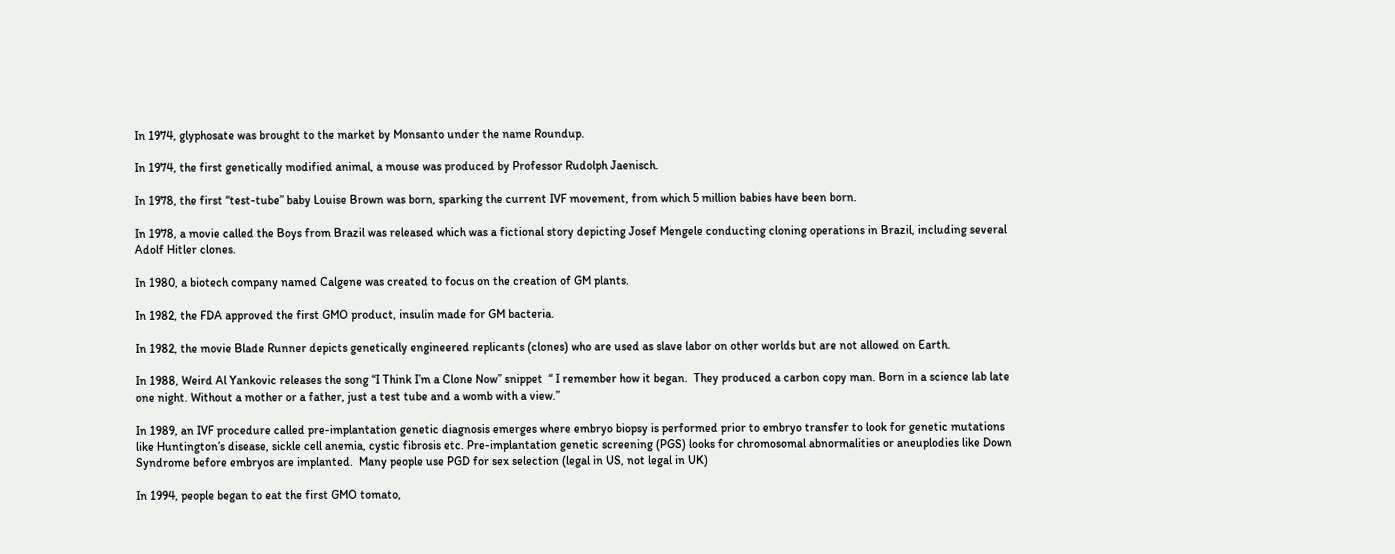In 1974, glyphosate was brought to the market by Monsanto under the name Roundup.

In 1974, the first genetically modified animal, a mouse was produced by Professor Rudolph Jaenisch.

In 1978, the first “test-tube” baby Louise Brown was born, sparking the current IVF movement, from which 5 million babies have been born.

In 1978, a movie called the Boys from Brazil was released which was a fictional story depicting Josef Mengele conducting cloning operations in Brazil, including several Adolf Hitler clones.

In 1980, a biotech company named Calgene was created to focus on the creation of GM plants.

In 1982, the FDA approved the first GMO product, insulin made for GM bacteria.

In 1982, the movie Blade Runner depicts genetically engineered replicants (clones) who are used as slave labor on other worlds but are not allowed on Earth.

In 1988, Weird Al Yankovic releases the song “I Think I’m a Clone Now” snippet  “ I remember how it began.  They produced a carbon copy man. Born in a science lab late one night. Without a mother or a father, just a test tube and a womb with a view.”

In 1989, an IVF procedure called pre-implantation genetic diagnosis emerges where embryo biopsy is performed prior to embryo transfer to look for genetic mutations like Huntington’s disease, sickle cell anemia, cystic fibrosis etc. Pre-implantation genetic screening (PGS) looks for chromosomal abnormalities or aneuplodies like Down Syndrome before embryos are implanted.  Many people use PGD for sex selection (legal in US, not legal in UK)

In 1994, people began to eat the first GMO tomato,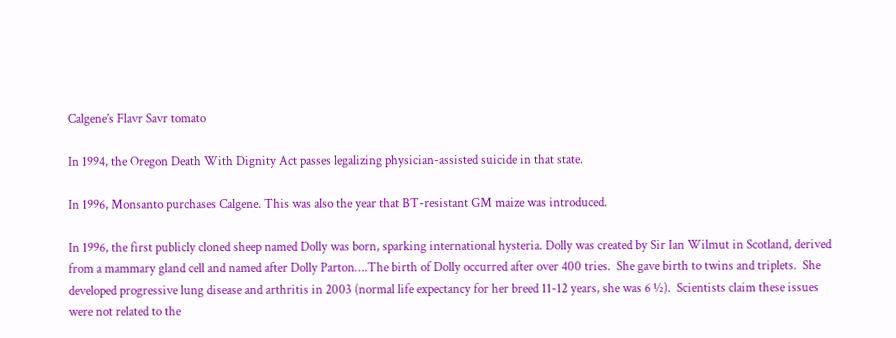Calgene’s Flavr Savr tomato

In 1994, the Oregon Death With Dignity Act passes legalizing physician-assisted suicide in that state.

In 1996, Monsanto purchases Calgene. This was also the year that BT-resistant GM maize was introduced.

In 1996, the first publicly cloned sheep named Dolly was born, sparking international hysteria. Dolly was created by Sir Ian Wilmut in Scotland, derived from a mammary gland cell and named after Dolly Parton….The birth of Dolly occurred after over 400 tries.  She gave birth to twins and triplets.  She developed progressive lung disease and arthritis in 2003 (normal life expectancy for her breed 11-12 years, she was 6 ½).  Scientists claim these issues were not related to the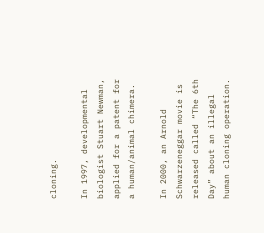cloning.

In 1997, developmental biologist Stuart Newman, applied for a patent for a human/animal chimera.

In 2000, an Arnold Schwarzeneggar movie is released called “The 6th Day” about an illegal human cloning operation.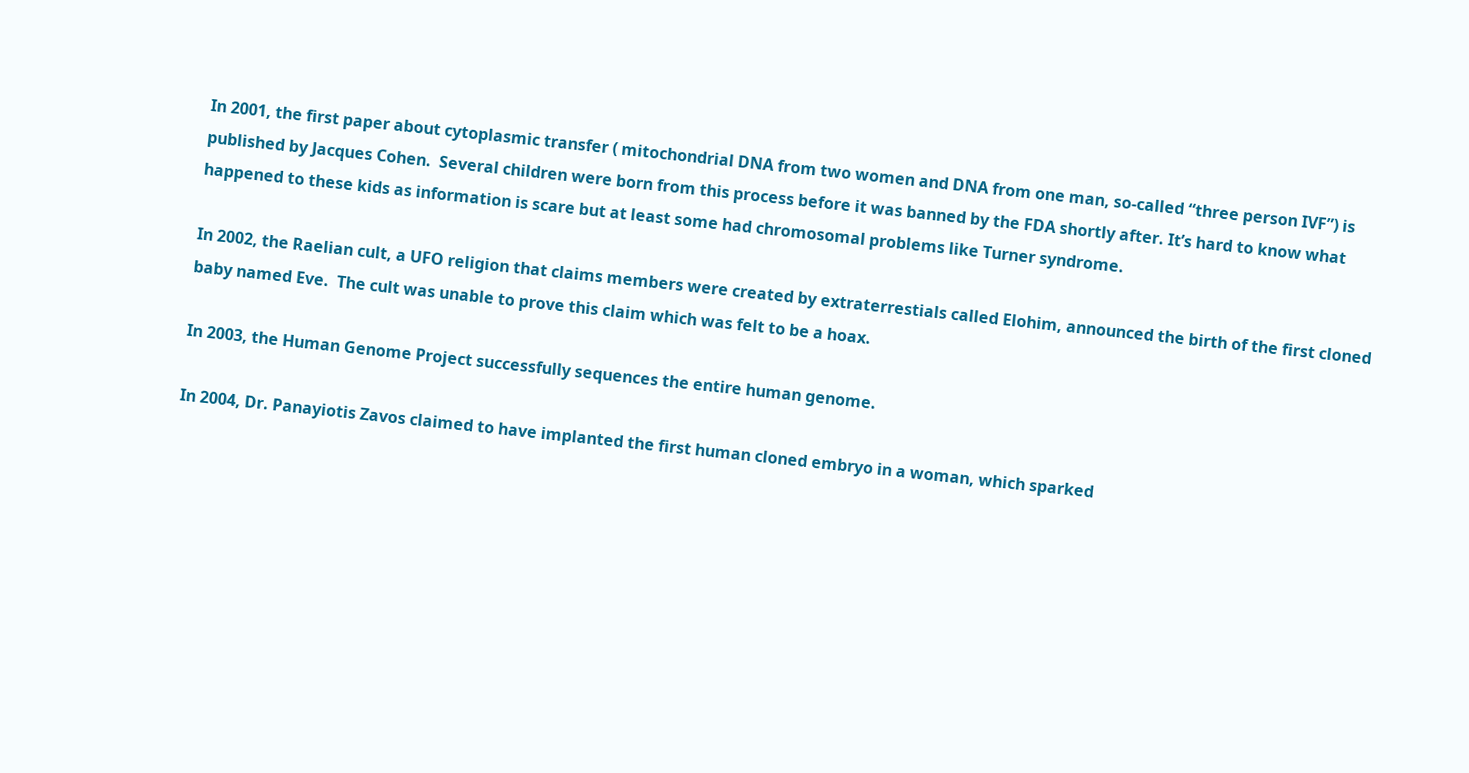In 2001, the first paper about cytoplasmic transfer ( mitochondrial DNA from two women and DNA from one man, so-called “three person IVF”) is published by Jacques Cohen.  Several children were born from this process before it was banned by the FDA shortly after. It’s hard to know what happened to these kids as information is scare but at least some had chromosomal problems like Turner syndrome.

In 2002, the Raelian cult, a UFO religion that claims members were created by extraterrestials called Elohim, announced the birth of the first cloned baby named Eve.  The cult was unable to prove this claim which was felt to be a hoax.

In 2003, the Human Genome Project successfully sequences the entire human genome.

In 2004, Dr. Panayiotis Zavos claimed to have implanted the first human cloned embryo in a woman, which sparked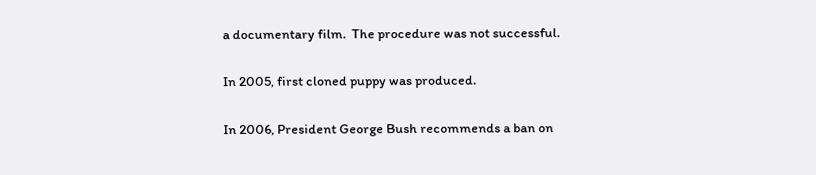a documentary film.  The procedure was not successful.

In 2005, first cloned puppy was produced.

In 2006, President George Bush recommends a ban on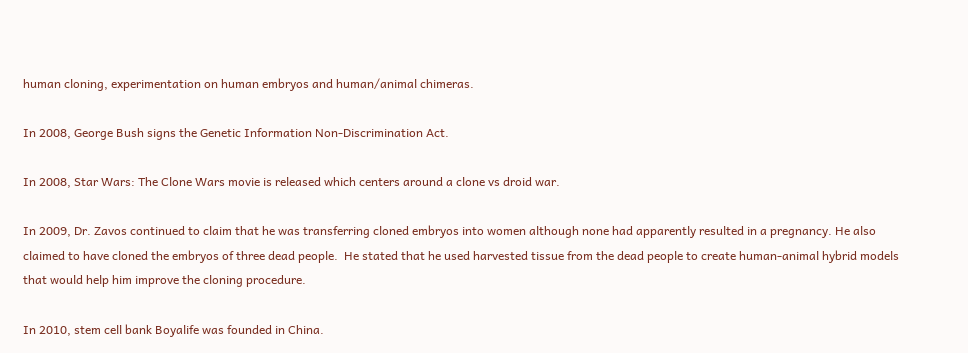human cloning, experimentation on human embryos and human/animal chimeras.

In 2008, George Bush signs the Genetic Information Non-Discrimination Act.

In 2008, Star Wars: The Clone Wars movie is released which centers around a clone vs droid war.

In 2009, Dr. Zavos continued to claim that he was transferring cloned embryos into women although none had apparently resulted in a pregnancy. He also claimed to have cloned the embryos of three dead people.  He stated that he used harvested tissue from the dead people to create human-animal hybrid models that would help him improve the cloning procedure.

In 2010, stem cell bank Boyalife was founded in China.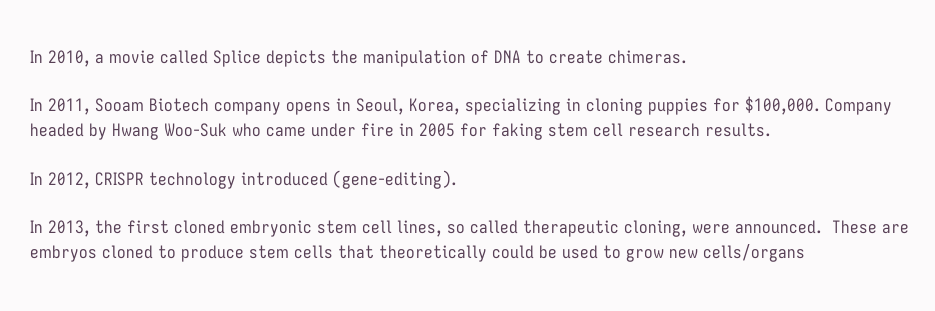In 2010, a movie called Splice depicts the manipulation of DNA to create chimeras.

In 2011, Sooam Biotech company opens in Seoul, Korea, specializing in cloning puppies for $100,000. Company headed by Hwang Woo-Suk who came under fire in 2005 for faking stem cell research results.

In 2012, CRISPR technology introduced (gene-editing).

In 2013, the first cloned embryonic stem cell lines, so called therapeutic cloning, were announced.  These are embryos cloned to produce stem cells that theoretically could be used to grow new cells/organs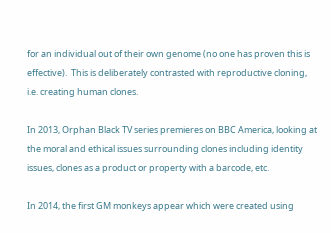for an individual out of their own genome (no one has proven this is effective).  This is deliberately contrasted with reproductive cloning, i.e. creating human clones.

In 2013, Orphan Black TV series premieres on BBC America, looking at the moral and ethical issues surrounding clones including identity issues, clones as a product or property with a barcode, etc.

In 2014, the first GM monkeys appear which were created using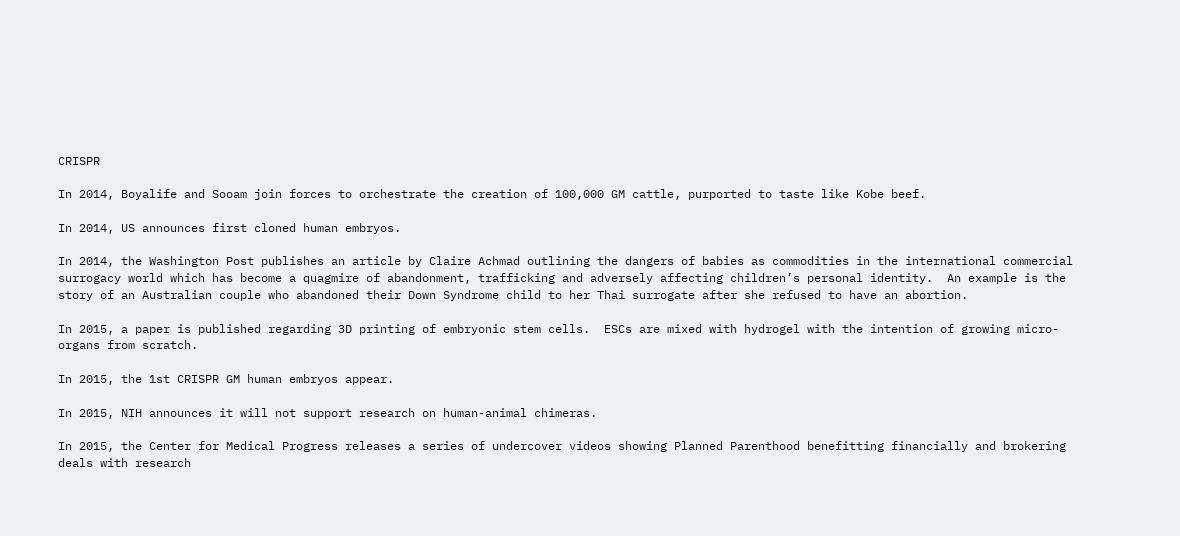CRISPR

In 2014, Boyalife and Sooam join forces to orchestrate the creation of 100,000 GM cattle, purported to taste like Kobe beef.

In 2014, US announces first cloned human embryos.

In 2014, the Washington Post publishes an article by Claire Achmad outlining the dangers of babies as commodities in the international commercial surrogacy world which has become a quagmire of abandonment, trafficking and adversely affecting children’s personal identity.  An example is the story of an Australian couple who abandoned their Down Syndrome child to her Thai surrogate after she refused to have an abortion.

In 2015, a paper is published regarding 3D printing of embryonic stem cells.  ESCs are mixed with hydrogel with the intention of growing micro-organs from scratch.

In 2015, the 1st CRISPR GM human embryos appear.

In 2015, NIH announces it will not support research on human-animal chimeras.

In 2015, the Center for Medical Progress releases a series of undercover videos showing Planned Parenthood benefitting financially and brokering deals with research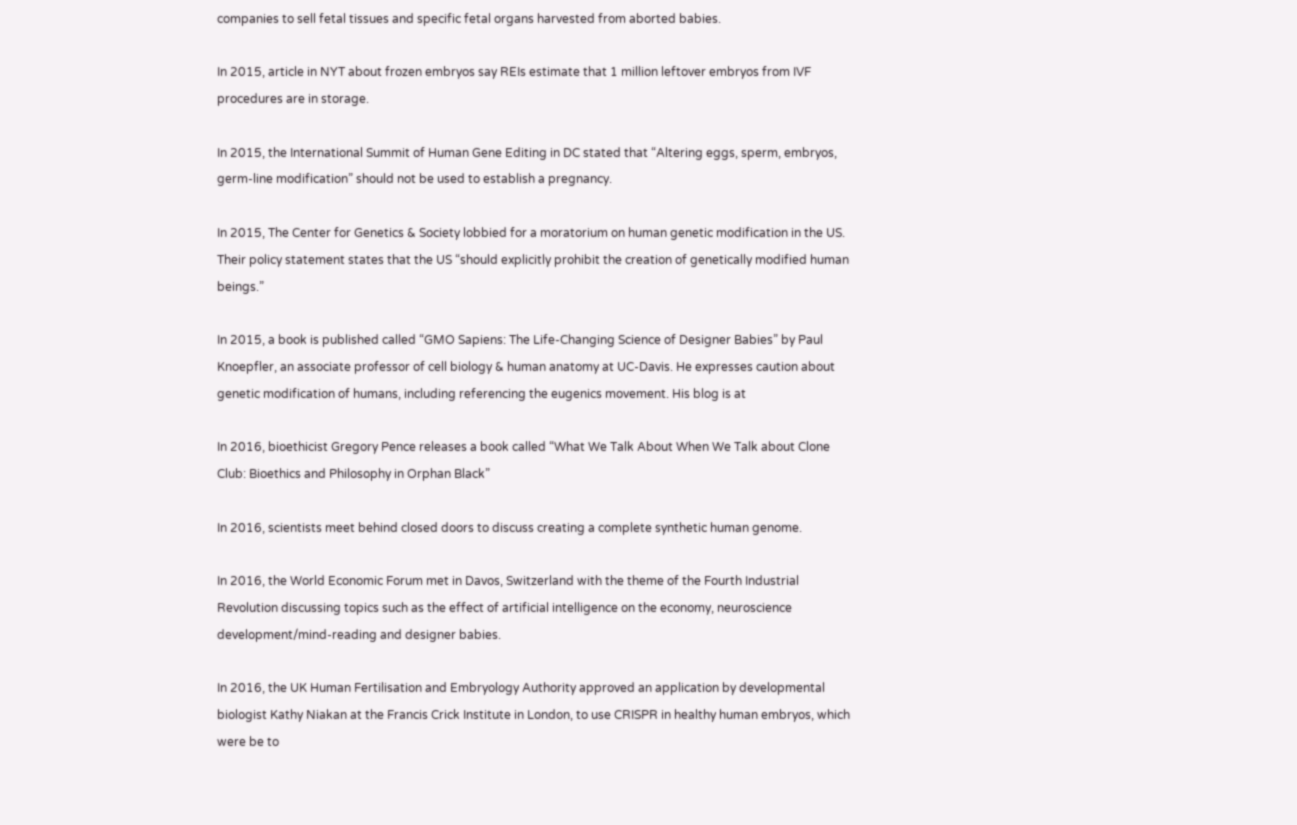companies to sell fetal tissues and specific fetal organs harvested from aborted babies.

In 2015, article in NYT about frozen embryos say REIs estimate that 1 million leftover embryos from IVF procedures are in storage.

In 2015, the International Summit of Human Gene Editing in DC stated that “Altering eggs, sperm, embryos, germ-line modification” should not be used to establish a pregnancy.

In 2015, The Center for Genetics & Society lobbied for a moratorium on human genetic modification in the US. Their policy statement states that the US “should explicitly prohibit the creation of genetically modified human beings.”

In 2015, a book is published called “GMO Sapiens: The Life-Changing Science of Designer Babies” by Paul Knoepfler, an associate professor of cell biology & human anatomy at UC-Davis. He expresses caution about genetic modification of humans, including referencing the eugenics movement. His blog is at

In 2016, bioethicist Gregory Pence releases a book called “What We Talk About When We Talk about Clone Club: Bioethics and Philosophy in Orphan Black”

In 2016, scientists meet behind closed doors to discuss creating a complete synthetic human genome.

In 2016, the World Economic Forum met in Davos, Switzerland with the theme of the Fourth Industrial Revolution discussing topics such as the effect of artificial intelligence on the economy, neuroscience development/mind-reading and designer babies.

In 2016, the UK Human Fertilisation and Embryology Authority approved an application by developmental biologist Kathy Niakan at the Francis Crick Institute in London, to use CRISPR in healthy human embryos, which were be to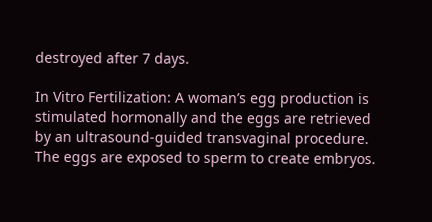destroyed after 7 days.

In Vitro Fertilization: A woman’s egg production is stimulated hormonally and the eggs are retrieved by an ultrasound-guided transvaginal procedure.  The eggs are exposed to sperm to create embryos.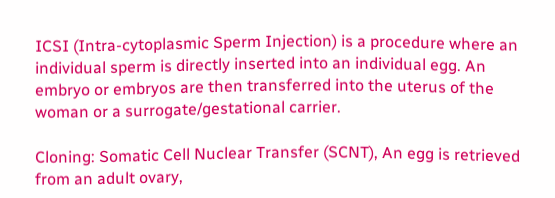ICSI (Intra-cytoplasmic Sperm Injection) is a procedure where an individual sperm is directly inserted into an individual egg. An embryo or embryos are then transferred into the uterus of the woman or a surrogate/gestational carrier.

Cloning: Somatic Cell Nuclear Transfer (SCNT), An egg is retrieved from an adult ovary,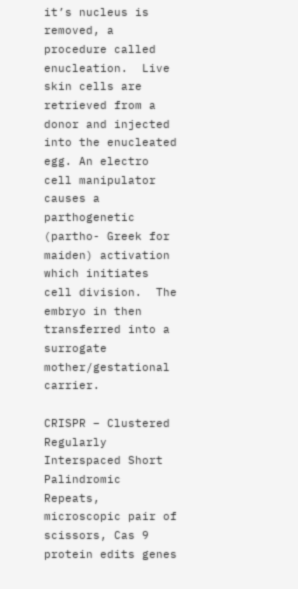it’s nucleus is removed, a procedure called enucleation.  Live skin cells are retrieved from a donor and injected into the enucleated egg. An electro cell manipulator causes a parthogenetic (partho- Greek for maiden) activation which initiates cell division.  The embryo in then transferred into a surrogate mother/gestational carrier.

CRISPR – Clustered Regularly Interspaced Short Palindromic Repeats, microscopic pair of scissors, Cas 9 protein edits genes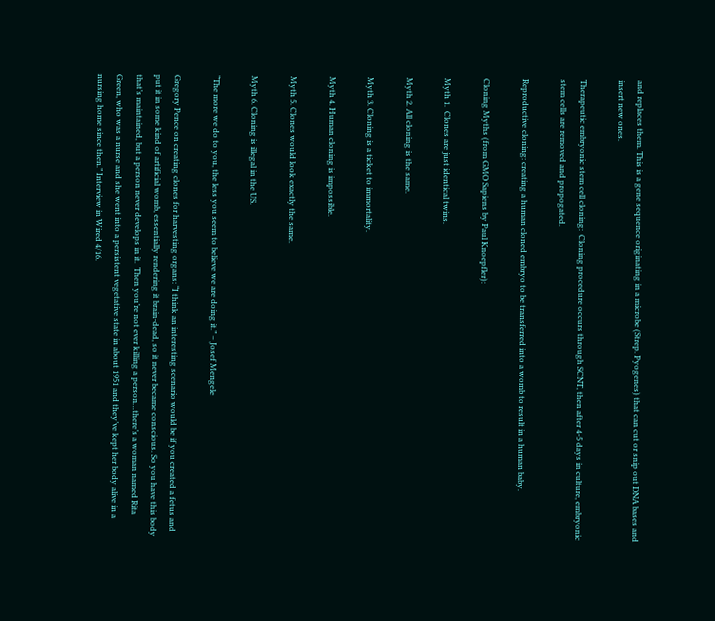and replaces them. This is a gene sequence originating in a microbe (Strep. Pyogenes) that can cut or snip out DNA bases and insert new ones.

Therapeutic embryonic stem cell cloning:  Cloning procedure occurs through SCNT, then after 4-5 days in culture, embryonic stem cells are removed and propogated.

Reproductive cloning: creating a human cloned embryo to be transferred into a womb to result in a human baby.

Cloning Myths (from GMO Sapiens by Paul Knoepfler):

Myth 1.  Clones are just identical twins.

Myth 2. All cloning is the same.

Myth 3. Cloning is a ticket to immortality.

Myth 4. Human cloning is impossible.

Myth 5. Clones would look exactly the same.

Myth 6. Cloning is illegal in the US.

“The more we do to you, the less you seem to believe we are doing it.” – Josef Mengele

Gregory Pence on creating clones for harvesting organs: “I think an interesting scenario would be if you created a fetus and put it in some kind of artificial womb, essentially rendering it brain-dead, so it never became conscious. So you have this body that’s maintained, but a person never develops in it.  Then you’re not ever killing a person…there’s a woman named Rita Green, who was a nurse and she went into a persistent vegetative state in about 1951 and they’ve kept her body alive in a nursing home since then.” Interview in Wired 4/16.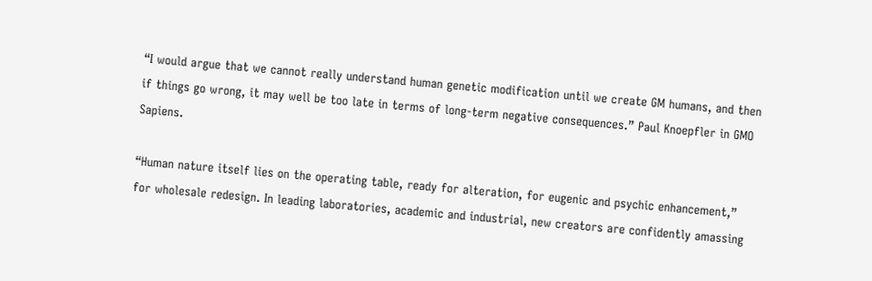“I would argue that we cannot really understand human genetic modification until we create GM humans, and then if things go wrong, it may well be too late in terms of long-term negative consequences.” Paul Knoepfler in GMO Sapiens.

“Human nature itself lies on the operating table, ready for alteration, for eugenic and psychic enhancement,” for wholesale redesign. In leading laboratories, academic and industrial, new creators are confidently amassing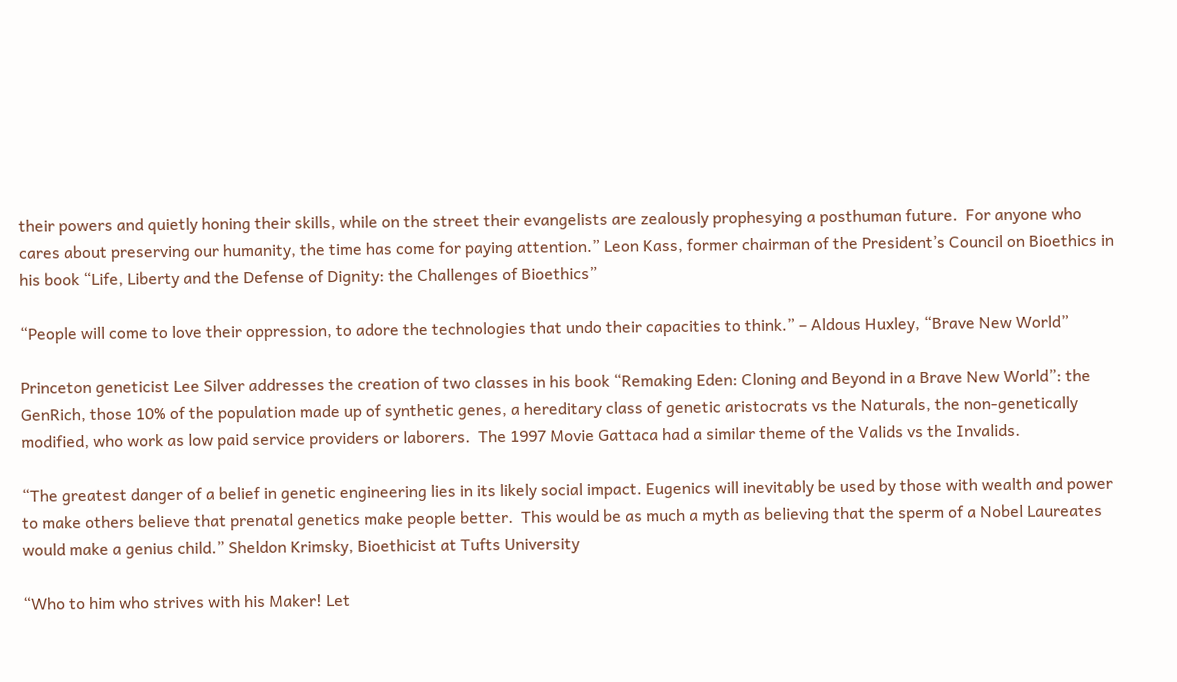their powers and quietly honing their skills, while on the street their evangelists are zealously prophesying a posthuman future.  For anyone who cares about preserving our humanity, the time has come for paying attention.” Leon Kass, former chairman of the President’s Council on Bioethics in his book “Life, Liberty and the Defense of Dignity: the Challenges of Bioethics”

“People will come to love their oppression, to adore the technologies that undo their capacities to think.” – Aldous Huxley, “Brave New World”

Princeton geneticist Lee Silver addresses the creation of two classes in his book “Remaking Eden: Cloning and Beyond in a Brave New World”: the GenRich, those 10% of the population made up of synthetic genes, a hereditary class of genetic aristocrats vs the Naturals, the non-genetically modified, who work as low paid service providers or laborers.  The 1997 Movie Gattaca had a similar theme of the Valids vs the Invalids.

“The greatest danger of a belief in genetic engineering lies in its likely social impact. Eugenics will inevitably be used by those with wealth and power to make others believe that prenatal genetics make people better.  This would be as much a myth as believing that the sperm of a Nobel Laureates would make a genius child.” Sheldon Krimsky, Bioethicist at Tufts University

“Who to him who strives with his Maker! Let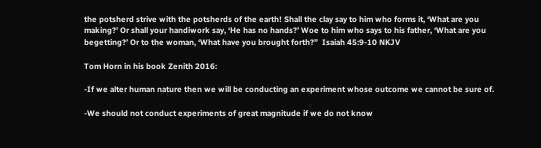the potsherd strive with the potsherds of the earth! Shall the clay say to him who forms it, ‘What are you making?’ Or shall your handiwork say, ‘He has no hands?’ Woe to him who says to his father, ‘What are you begetting?’ Or to the woman, ‘What have you brought forth?”  Isaiah 45:9-10 NKJV

Tom Horn in his book Zenith 2016:

-If we alter human nature then we will be conducting an experiment whose outcome we cannot be sure of.

-We should not conduct experiments of great magnitude if we do not know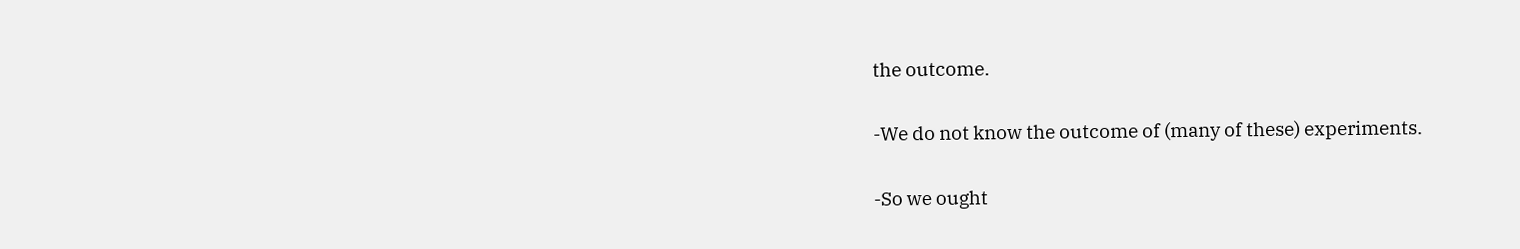the outcome.

-We do not know the outcome of (many of these) experiments.

-So we ought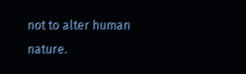not to alter human nature.